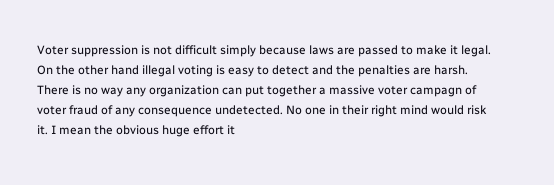Voter suppression is not difficult simply because laws are passed to make it legal. On the other hand illegal voting is easy to detect and the penalties are harsh. There is no way any organization can put together a massive voter campagn of voter fraud of any consequence undetected. No one in their right mind would risk it. I mean the obvious huge effort it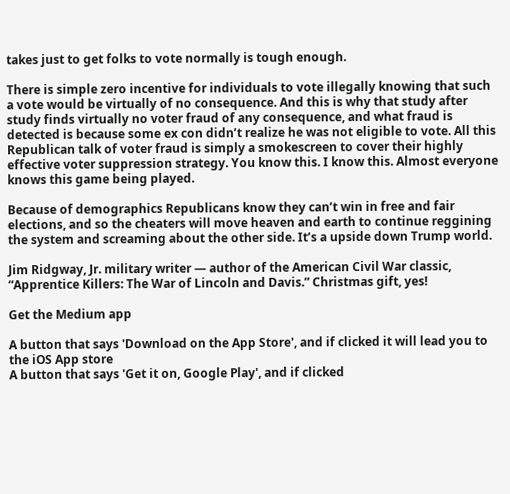takes just to get folks to vote normally is tough enough.

There is simple zero incentive for individuals to vote illegally knowing that such a vote would be virtually of no consequence. And this is why that study after study finds virtually no voter fraud of any consequence, and what fraud is detected is because some ex con didn’t realize he was not eligible to vote. All this Republican talk of voter fraud is simply a smokescreen to cover their highly effective voter suppression strategy. You know this. I know this. Almost everyone knows this game being played.

Because of demographics Republicans know they can’t win in free and fair elections, and so the cheaters will move heaven and earth to continue reggining the system and screaming about the other side. It’s a upside down Trump world.

Jim Ridgway, Jr. military writer — author of the American Civil War classic, “Apprentice Killers: The War of Lincoln and Davis.” Christmas gift, yes!

Get the Medium app

A button that says 'Download on the App Store', and if clicked it will lead you to the iOS App store
A button that says 'Get it on, Google Play', and if clicked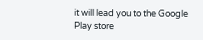it will lead you to the Google Play store